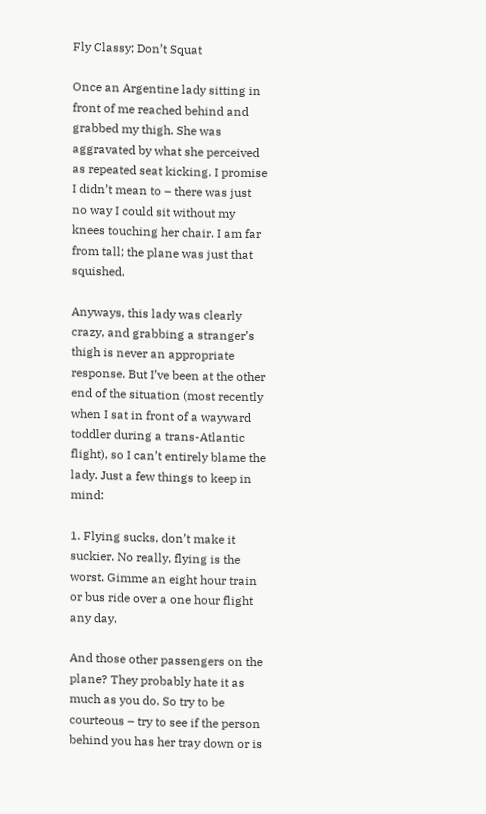Fly Classy; Don’t Squat

Once an Argentine lady sitting in front of me reached behind and grabbed my thigh. She was aggravated by what she perceived as repeated seat kicking. I promise I didn’t mean to – there was just no way I could sit without my knees touching her chair. I am far from tall; the plane was just that squished.

Anyways, this lady was clearly crazy, and grabbing a stranger’s thigh is never an appropriate response. But I’ve been at the other end of the situation (most recently when I sat in front of a wayward toddler during a trans-Atlantic flight), so I can’t entirely blame the lady. Just a few things to keep in mind:

1. Flying sucks, don’t make it suckier. No really, flying is the worst. Gimme an eight hour train or bus ride over a one hour flight any day.

And those other passengers on the plane? They probably hate it as much as you do. So try to be courteous – try to see if the person behind you has her tray down or is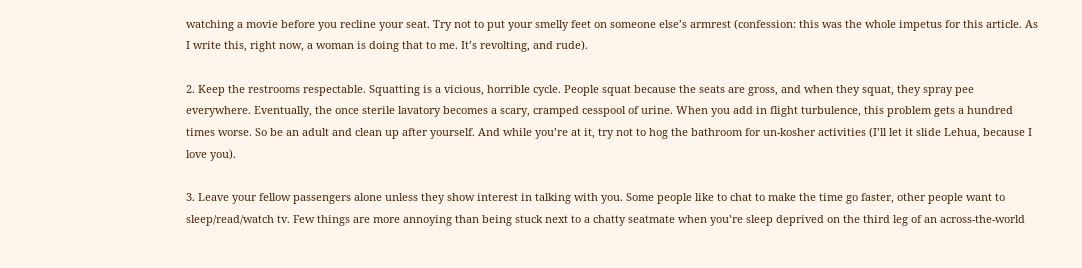watching a movie before you recline your seat. Try not to put your smelly feet on someone else’s armrest (confession: this was the whole impetus for this article. As I write this, right now, a woman is doing that to me. It’s revolting, and rude).

2. Keep the restrooms respectable. Squatting is a vicious, horrible cycle. People squat because the seats are gross, and when they squat, they spray pee everywhere. Eventually, the once sterile lavatory becomes a scary, cramped cesspool of urine. When you add in flight turbulence, this problem gets a hundred times worse. So be an adult and clean up after yourself. And while you’re at it, try not to hog the bathroom for un-kosher activities (I’ll let it slide Lehua, because I love you).

3. Leave your fellow passengers alone unless they show interest in talking with you. Some people like to chat to make the time go faster, other people want to sleep/read/watch tv. Few things are more annoying than being stuck next to a chatty seatmate when you’re sleep deprived on the third leg of an across-the-world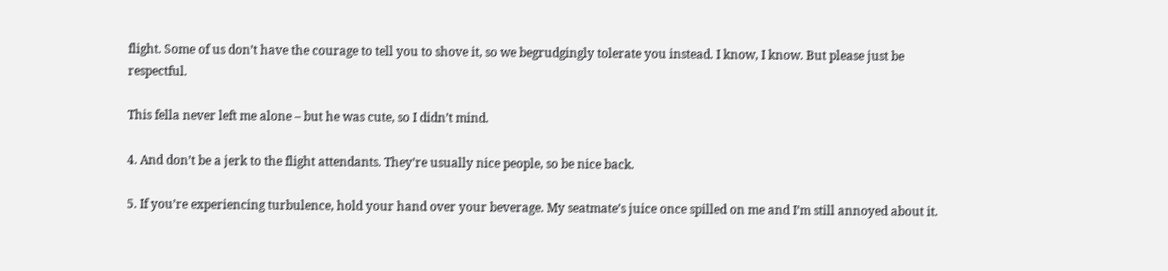flight. Some of us don’t have the courage to tell you to shove it, so we begrudgingly tolerate you instead. I know, I know. But please just be respectful.

This fella never left me alone – but he was cute, so I didn’t mind.

4. And don’t be a jerk to the flight attendants. They’re usually nice people, so be nice back.

5. If you’re experiencing turbulence, hold your hand over your beverage. My seatmate’s juice once spilled on me and I’m still annoyed about it.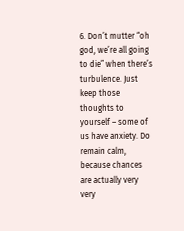6. Don’t mutter “oh god, we’re all going to die” when there’s turbulence. Just keep those thoughts to yourself – some of us have anxiety. Do remain calm, because chances are actually very very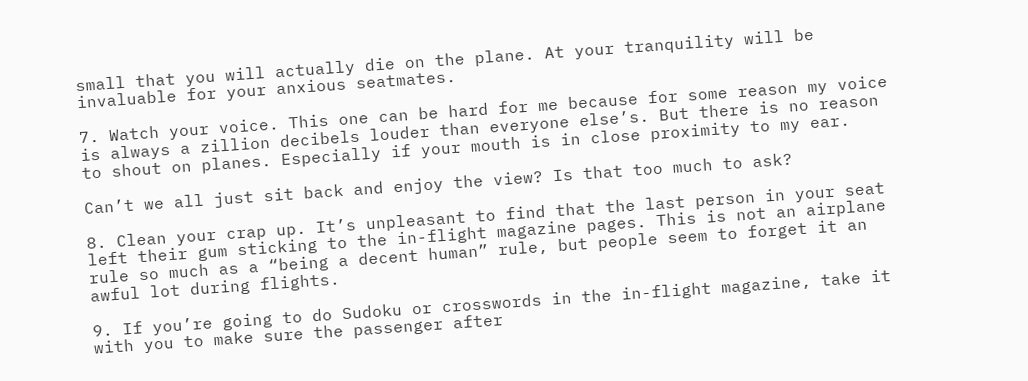small that you will actually die on the plane. At your tranquility will be invaluable for your anxious seatmates.

7. Watch your voice. This one can be hard for me because for some reason my voice is always a zillion decibels louder than everyone else’s. But there is no reason to shout on planes. Especially if your mouth is in close proximity to my ear.

Can’t we all just sit back and enjoy the view? Is that too much to ask?

8. Clean your crap up. It’s unpleasant to find that the last person in your seat left their gum sticking to the in-flight magazine pages. This is not an airplane rule so much as a “being a decent human” rule, but people seem to forget it an awful lot during flights.

9. If you’re going to do Sudoku or crosswords in the in-flight magazine, take it with you to make sure the passenger after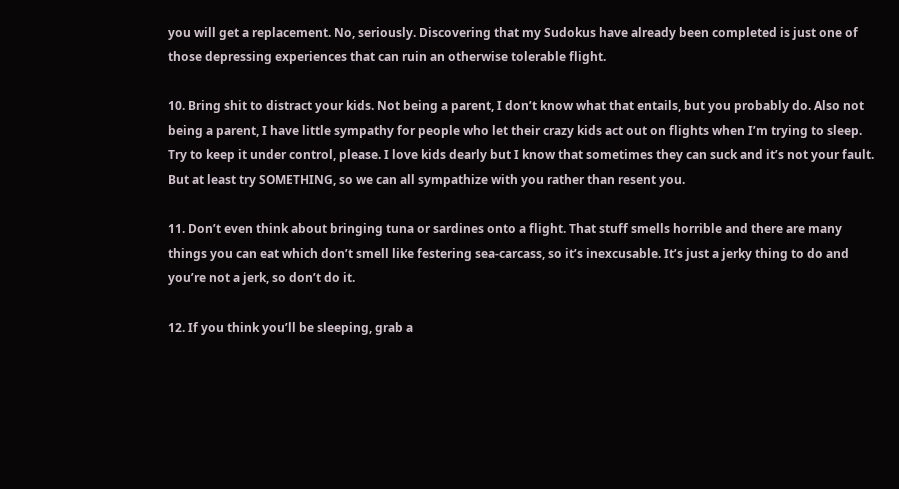you will get a replacement. No, seriously. Discovering that my Sudokus have already been completed is just one of those depressing experiences that can ruin an otherwise tolerable flight.

10. Bring shit to distract your kids. Not being a parent, I don’t know what that entails, but you probably do. Also not being a parent, I have little sympathy for people who let their crazy kids act out on flights when I’m trying to sleep. Try to keep it under control, please. I love kids dearly but I know that sometimes they can suck and it’s not your fault. But at least try SOMETHING, so we can all sympathize with you rather than resent you.

11. Don’t even think about bringing tuna or sardines onto a flight. That stuff smells horrible and there are many things you can eat which don’t smell like festering sea-carcass, so it’s inexcusable. It’s just a jerky thing to do and you’re not a jerk, so don’t do it.

12. If you think you’ll be sleeping, grab a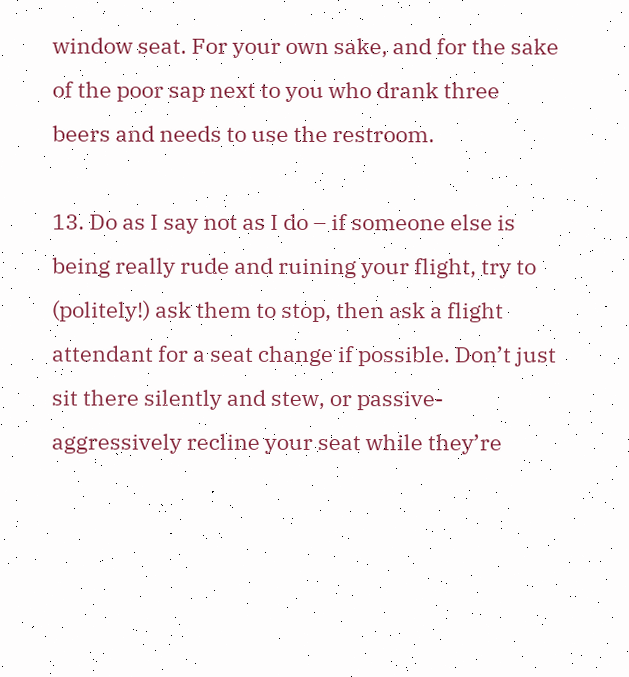window seat. For your own sake, and for the sake of the poor sap next to you who drank three beers and needs to use the restroom.

13. Do as I say not as I do – if someone else is being really rude and ruining your flight, try to (politely!) ask them to stop, then ask a flight attendant for a seat change if possible. Don’t just sit there silently and stew, or passive-aggressively recline your seat while they’re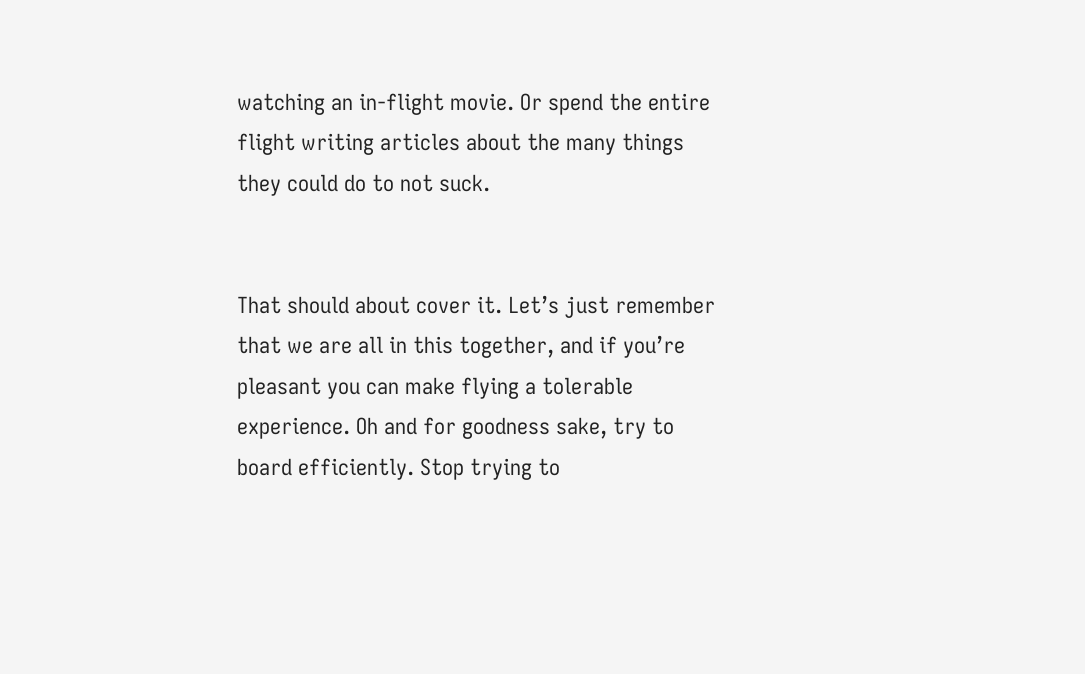watching an in-flight movie. Or spend the entire flight writing articles about the many things they could do to not suck.


That should about cover it. Let’s just remember that we are all in this together, and if you’re pleasant you can make flying a tolerable experience. Oh and for goodness sake, try to board efficiently. Stop trying to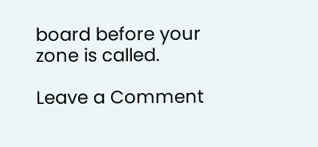board before your zone is called.

Leave a Comment